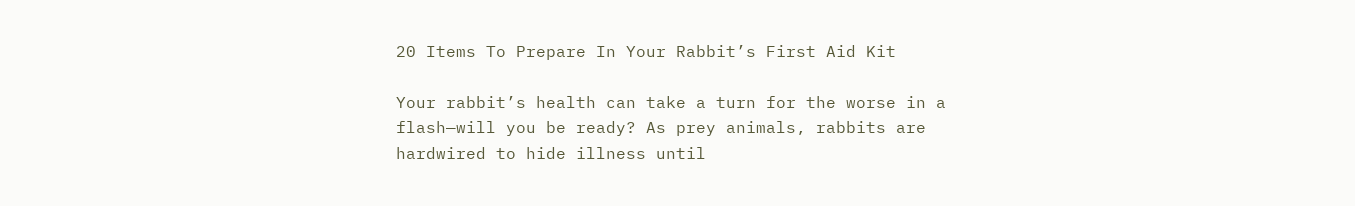20 Items To Prepare In Your Rabbit’s First Aid Kit

Your rabbit’s health can take a turn for the worse in a flash—will you be ready? As prey animals, rabbits are hardwired to hide illness until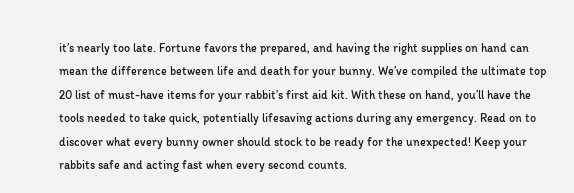it’s nearly too late. Fortune favors the prepared, and having the right supplies on hand can mean the difference between life and death for your bunny. We’ve compiled the ultimate top 20 list of must-have items for your rabbit’s first aid kit. With these on hand, you’ll have the tools needed to take quick, potentially lifesaving actions during any emergency. Read on to discover what every bunny owner should stock to be ready for the unexpected! Keep your rabbits safe and acting fast when every second counts.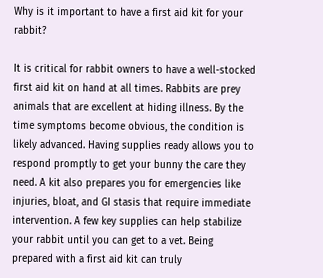Why is it important to have a first aid kit for your rabbit?

It is critical for rabbit owners to have a well-stocked first aid kit on hand at all times. Rabbits are prey animals that are excellent at hiding illness. By the time symptoms become obvious, the condition is likely advanced. Having supplies ready allows you to respond promptly to get your bunny the care they need. A kit also prepares you for emergencies like injuries, bloat, and GI stasis that require immediate intervention. A few key supplies can help stabilize your rabbit until you can get to a vet. Being prepared with a first aid kit can truly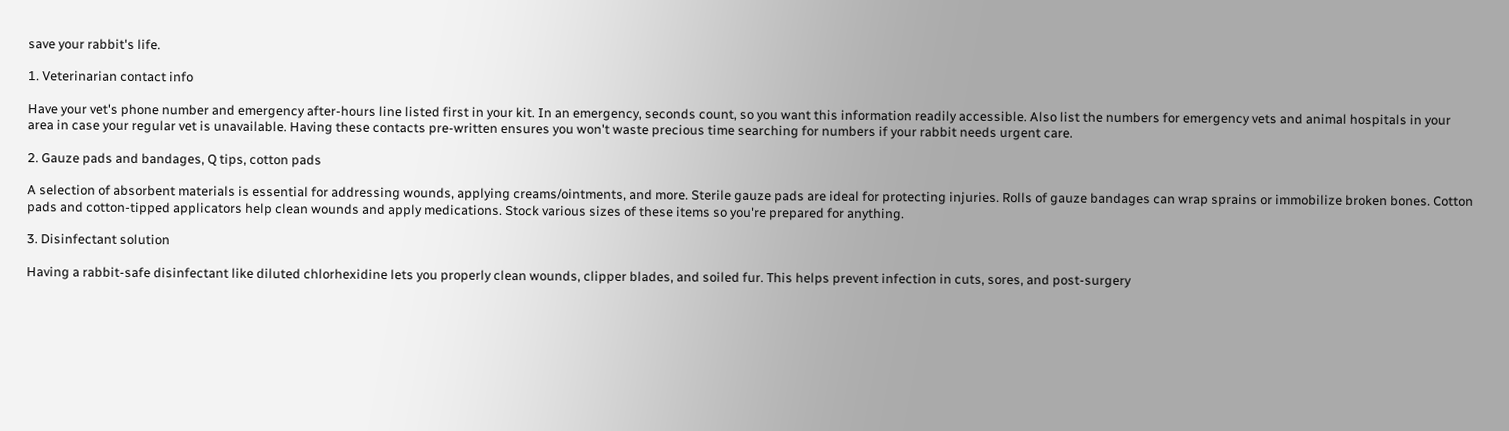save your rabbit's life.

1. Veterinarian contact info

Have your vet's phone number and emergency after-hours line listed first in your kit. In an emergency, seconds count, so you want this information readily accessible. Also list the numbers for emergency vets and animal hospitals in your area in case your regular vet is unavailable. Having these contacts pre-written ensures you won't waste precious time searching for numbers if your rabbit needs urgent care.

2. Gauze pads and bandages, Q tips, cotton pads

A selection of absorbent materials is essential for addressing wounds, applying creams/ointments, and more. Sterile gauze pads are ideal for protecting injuries. Rolls of gauze bandages can wrap sprains or immobilize broken bones. Cotton pads and cotton-tipped applicators help clean wounds and apply medications. Stock various sizes of these items so you're prepared for anything.

3. Disinfectant solution

Having a rabbit-safe disinfectant like diluted chlorhexidine lets you properly clean wounds, clipper blades, and soiled fur. This helps prevent infection in cuts, sores, and post-surgery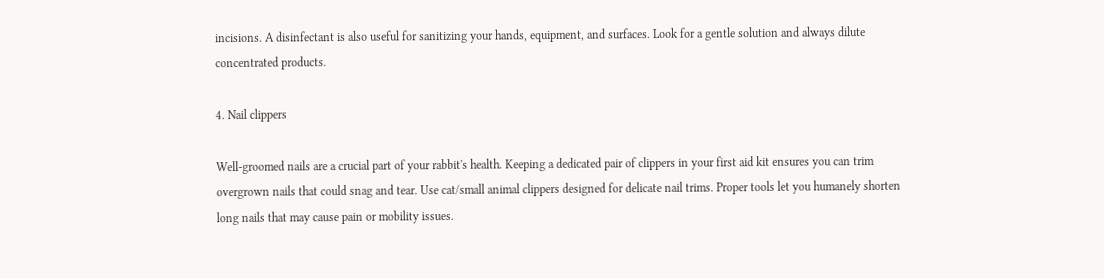incisions. A disinfectant is also useful for sanitizing your hands, equipment, and surfaces. Look for a gentle solution and always dilute concentrated products.

4. Nail clippers

Well-groomed nails are a crucial part of your rabbit's health. Keeping a dedicated pair of clippers in your first aid kit ensures you can trim overgrown nails that could snag and tear. Use cat/small animal clippers designed for delicate nail trims. Proper tools let you humanely shorten long nails that may cause pain or mobility issues.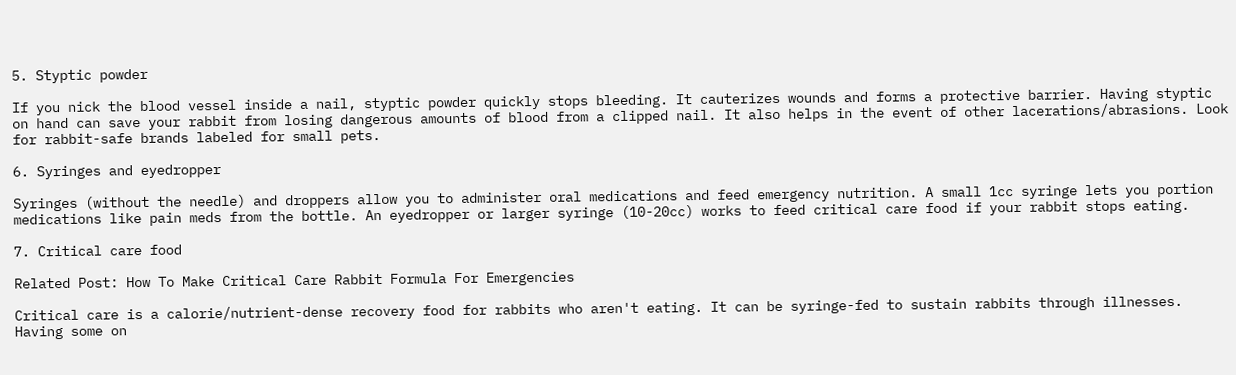5. Styptic powder

If you nick the blood vessel inside a nail, styptic powder quickly stops bleeding. It cauterizes wounds and forms a protective barrier. Having styptic on hand can save your rabbit from losing dangerous amounts of blood from a clipped nail. It also helps in the event of other lacerations/abrasions. Look for rabbit-safe brands labeled for small pets.

6. Syringes and eyedropper

Syringes (without the needle) and droppers allow you to administer oral medications and feed emergency nutrition. A small 1cc syringe lets you portion medications like pain meds from the bottle. An eyedropper or larger syringe (10-20cc) works to feed critical care food if your rabbit stops eating.

7. Critical care food

Related Post: How To Make Critical Care Rabbit Formula For Emergencies

Critical care is a calorie/nutrient-dense recovery food for rabbits who aren't eating. It can be syringe-fed to sustain rabbits through illnesses. Having some on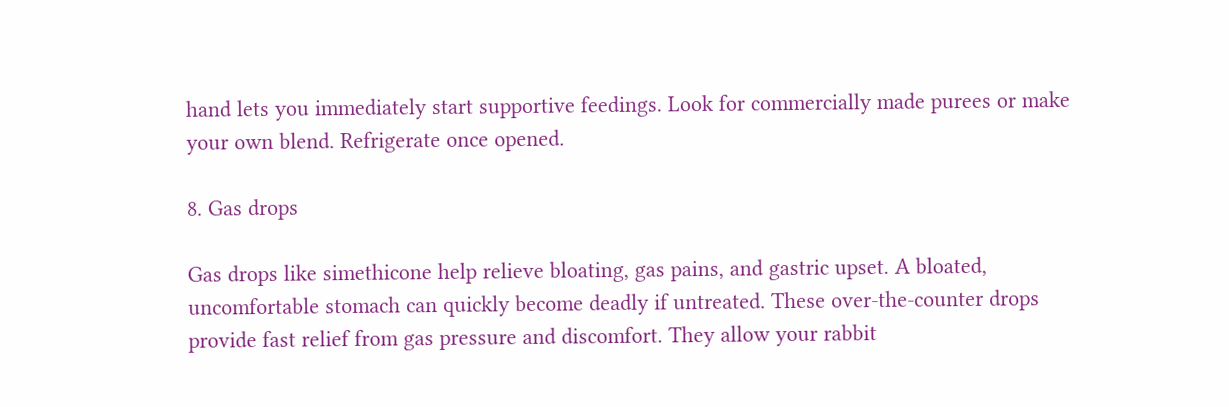hand lets you immediately start supportive feedings. Look for commercially made purees or make your own blend. Refrigerate once opened.

8. Gas drops

Gas drops like simethicone help relieve bloating, gas pains, and gastric upset. A bloated, uncomfortable stomach can quickly become deadly if untreated. These over-the-counter drops provide fast relief from gas pressure and discomfort. They allow your rabbit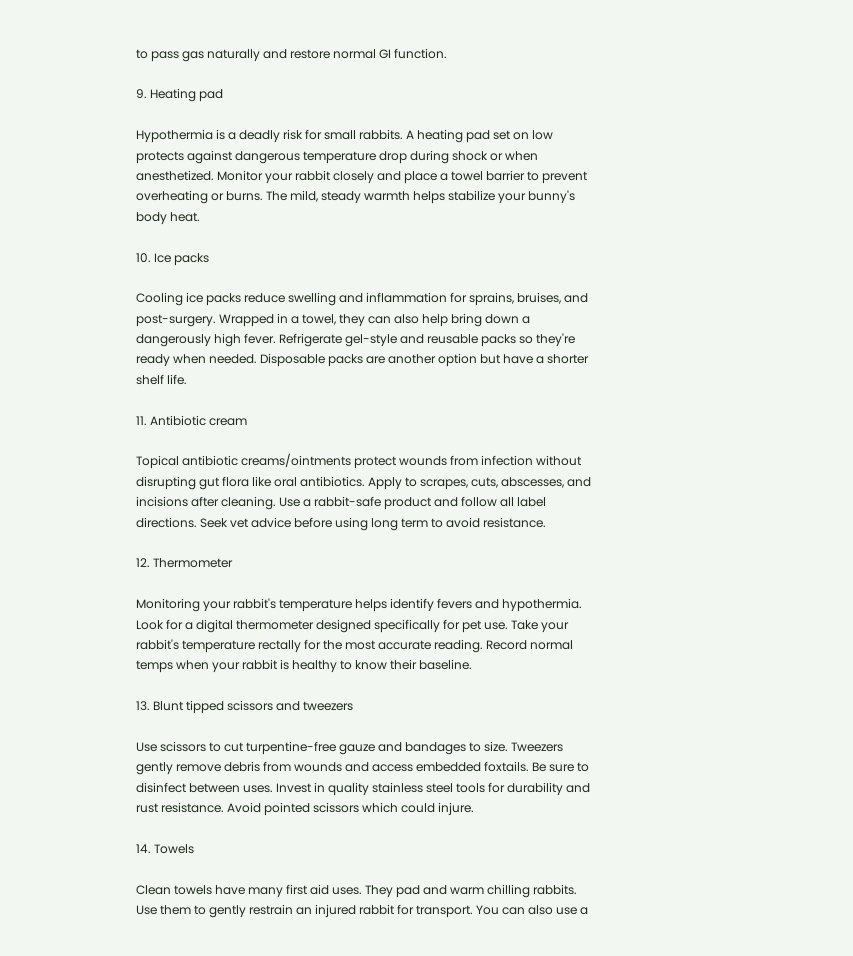to pass gas naturally and restore normal GI function.

9. Heating pad

Hypothermia is a deadly risk for small rabbits. A heating pad set on low protects against dangerous temperature drop during shock or when anesthetized. Monitor your rabbit closely and place a towel barrier to prevent overheating or burns. The mild, steady warmth helps stabilize your bunny's body heat.

10. Ice packs

Cooling ice packs reduce swelling and inflammation for sprains, bruises, and post-surgery. Wrapped in a towel, they can also help bring down a dangerously high fever. Refrigerate gel-style and reusable packs so they're ready when needed. Disposable packs are another option but have a shorter shelf life.

11. Antibiotic cream

Topical antibiotic creams/ointments protect wounds from infection without disrupting gut flora like oral antibiotics. Apply to scrapes, cuts, abscesses, and incisions after cleaning. Use a rabbit-safe product and follow all label directions. Seek vet advice before using long term to avoid resistance.

12. Thermometer

Monitoring your rabbit's temperature helps identify fevers and hypothermia. Look for a digital thermometer designed specifically for pet use. Take your rabbit's temperature rectally for the most accurate reading. Record normal temps when your rabbit is healthy to know their baseline.

13. Blunt tipped scissors and tweezers

Use scissors to cut turpentine-free gauze and bandages to size. Tweezers gently remove debris from wounds and access embedded foxtails. Be sure to disinfect between uses. Invest in quality stainless steel tools for durability and rust resistance. Avoid pointed scissors which could injure.

14. Towels

Clean towels have many first aid uses. They pad and warm chilling rabbits. Use them to gently restrain an injured rabbit for transport. You can also use a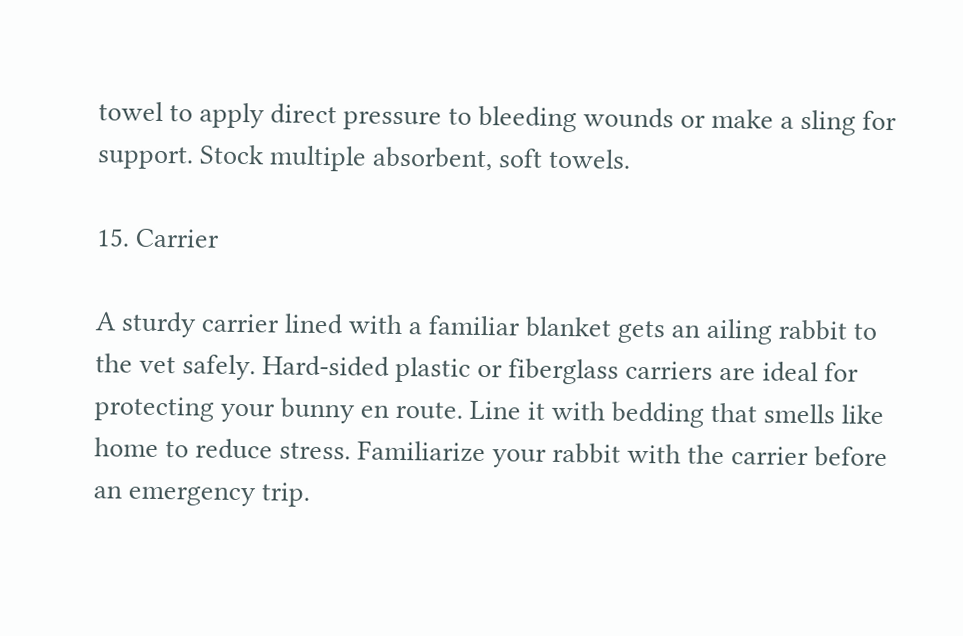towel to apply direct pressure to bleeding wounds or make a sling for support. Stock multiple absorbent, soft towels.

15. Carrier

A sturdy carrier lined with a familiar blanket gets an ailing rabbit to the vet safely. Hard-sided plastic or fiberglass carriers are ideal for protecting your bunny en route. Line it with bedding that smells like home to reduce stress. Familiarize your rabbit with the carrier before an emergency trip.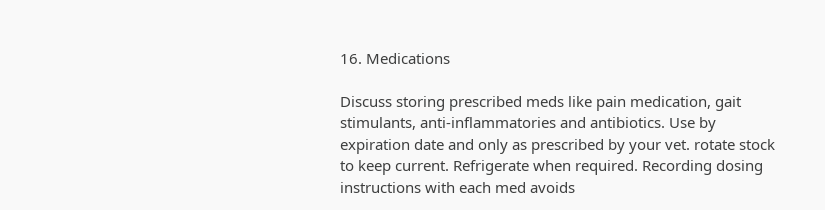16. Medications

Discuss storing prescribed meds like pain medication, gait stimulants, anti-inflammatories and antibiotics. Use by expiration date and only as prescribed by your vet. rotate stock to keep current. Refrigerate when required. Recording dosing instructions with each med avoids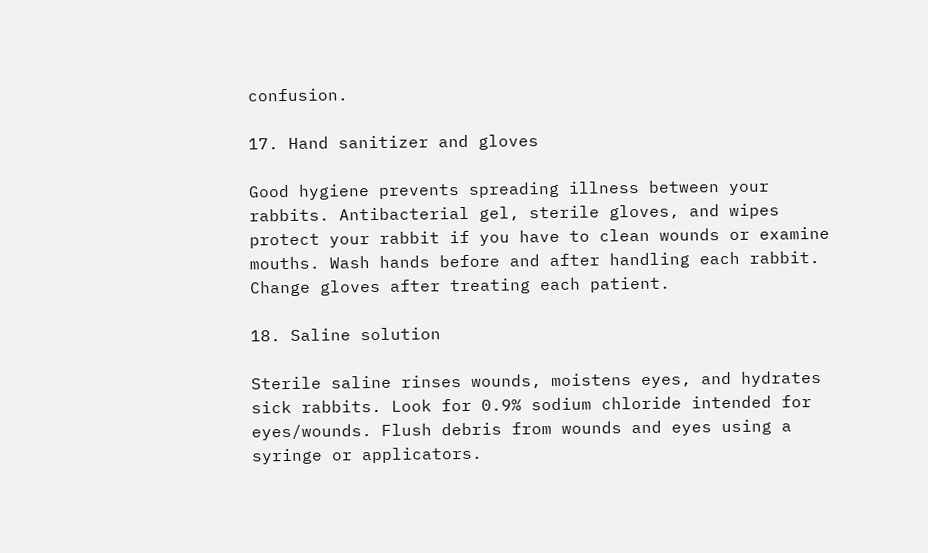confusion.

17. Hand sanitizer and gloves

Good hygiene prevents spreading illness between your rabbits. Antibacterial gel, sterile gloves, and wipes protect your rabbit if you have to clean wounds or examine mouths. Wash hands before and after handling each rabbit. Change gloves after treating each patient.

18. Saline solution

Sterile saline rinses wounds, moistens eyes, and hydrates sick rabbits. Look for 0.9% sodium chloride intended for eyes/wounds. Flush debris from wounds and eyes using a syringe or applicators.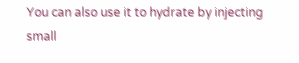You can also use it to hydrate by injecting small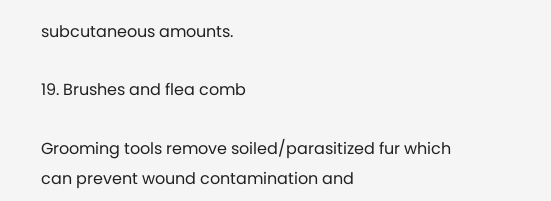subcutaneous amounts.

19. Brushes and flea comb

Grooming tools remove soiled/parasitized fur which can prevent wound contamination and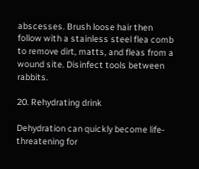abscesses. Brush loose hair then follow with a stainless steel flea comb to remove dirt, matts, and fleas from a wound site. Disinfect tools between rabbits.

20. Rehydrating drink

Dehydration can quickly become life-threatening for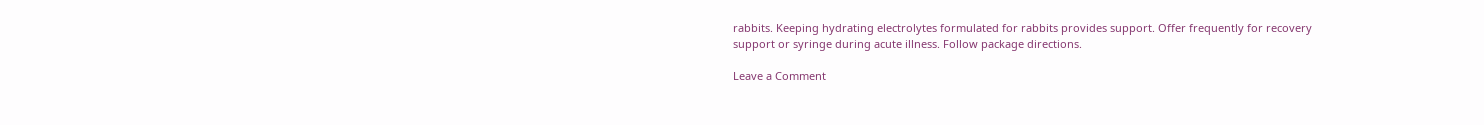rabbits. Keeping hydrating electrolytes formulated for rabbits provides support. Offer frequently for recovery support or syringe during acute illness. Follow package directions.

Leave a Comment